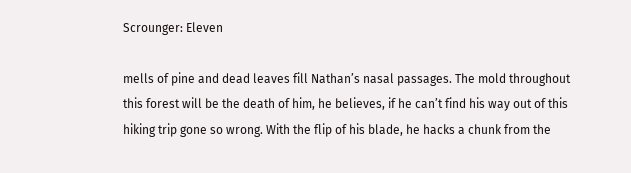Scrounger: Eleven

mells of pine and dead leaves fill Nathan’s nasal passages. The mold throughout this forest will be the death of him, he believes, if he can’t find his way out of this hiking trip gone so wrong. With the flip of his blade, he hacks a chunk from the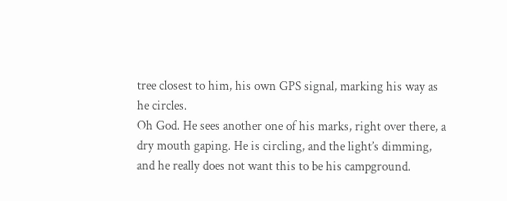tree closest to him, his own GPS signal, marking his way as he circles.
Oh God. He sees another one of his marks, right over there, a dry mouth gaping. He is circling, and the light’s dimming, and he really does not want this to be his campground.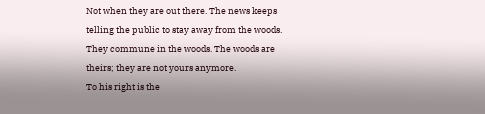Not when they are out there. The news keeps telling the public to stay away from the woods. They commune in the woods. The woods are theirs; they are not yours anymore.
To his right is the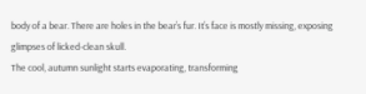body of a bear. There are holes in the bear’s fur. It’s face is mostly missing, exposing glimpses of licked-clean skull.
The cool, autumn sunlight starts evaporating, transforming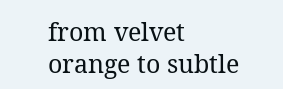from velvet orange to subtle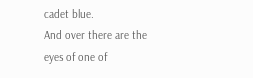cadet blue.
And over there are the eyes of one of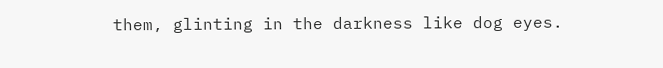them, glinting in the darkness like dog eyes.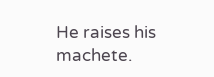He raises his machete.